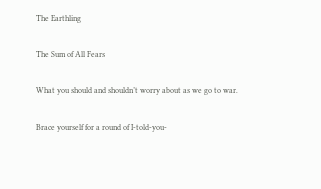The Earthling

The Sum of All Fears

What you should and shouldn’t worry about as we go to war.

Brace yourself for a round of I-told-you-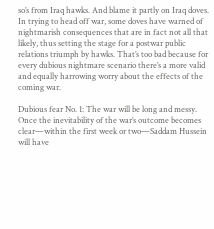so’s from Iraq hawks. And blame it partly on Iraq doves. In trying to head off war, some doves have warned of nightmarish consequences that are in fact not all that likely, thus setting the stage for a postwar public relations triumph by hawks. That’s too bad because for every dubious nightmare scenario there’s a more valid and equally harrowing worry about the effects of the coming war.

Dubious fear No. 1: The war will be long and messy. Once the inevitability of the war’s outcome becomes clear—within the first week or two—Saddam Hussein will have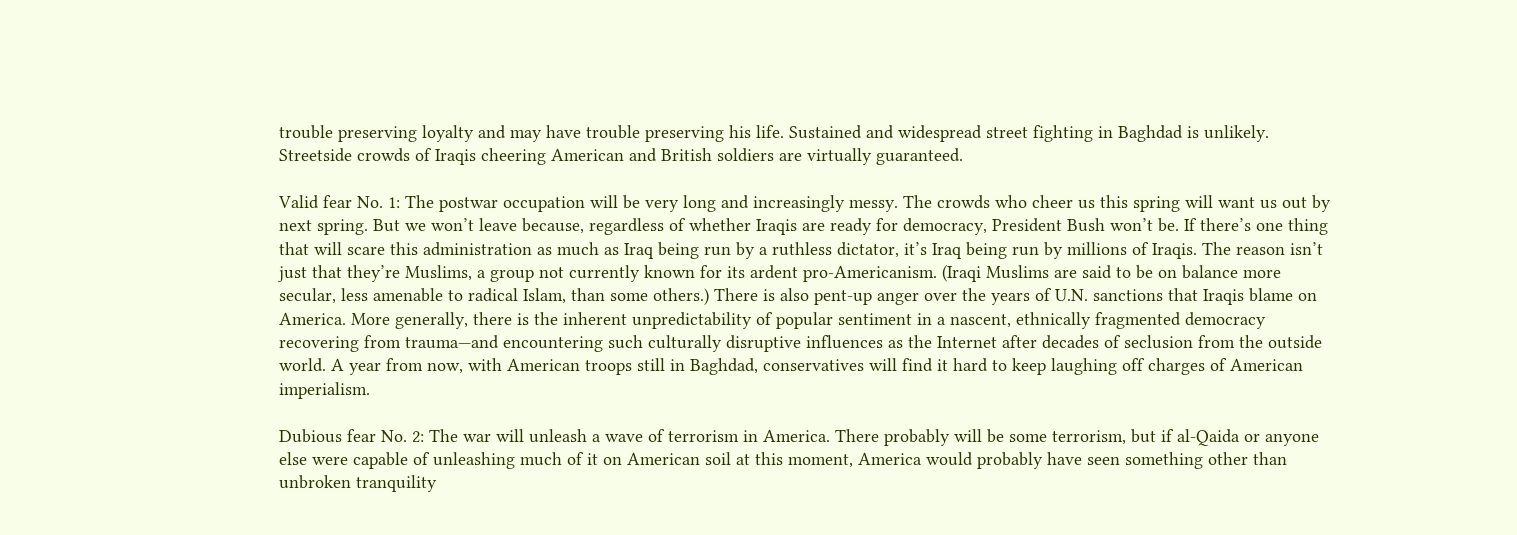trouble preserving loyalty and may have trouble preserving his life. Sustained and widespread street fighting in Baghdad is unlikely. Streetside crowds of Iraqis cheering American and British soldiers are virtually guaranteed.

Valid fear No. 1: The postwar occupation will be very long and increasingly messy. The crowds who cheer us this spring will want us out by next spring. But we won’t leave because, regardless of whether Iraqis are ready for democracy, President Bush won’t be. If there’s one thing that will scare this administration as much as Iraq being run by a ruthless dictator, it’s Iraq being run by millions of Iraqis. The reason isn’t just that they’re Muslims, a group not currently known for its ardent pro-Americanism. (Iraqi Muslims are said to be on balance more secular, less amenable to radical Islam, than some others.) There is also pent-up anger over the years of U.N. sanctions that Iraqis blame on America. More generally, there is the inherent unpredictability of popular sentiment in a nascent, ethnically fragmented democracy recovering from trauma—and encountering such culturally disruptive influences as the Internet after decades of seclusion from the outside world. A year from now, with American troops still in Baghdad, conservatives will find it hard to keep laughing off charges of American imperialism.

Dubious fear No. 2: The war will unleash a wave of terrorism in America. There probably will be some terrorism, but if al-Qaida or anyone else were capable of unleashing much of it on American soil at this moment, America would probably have seen something other than unbroken tranquility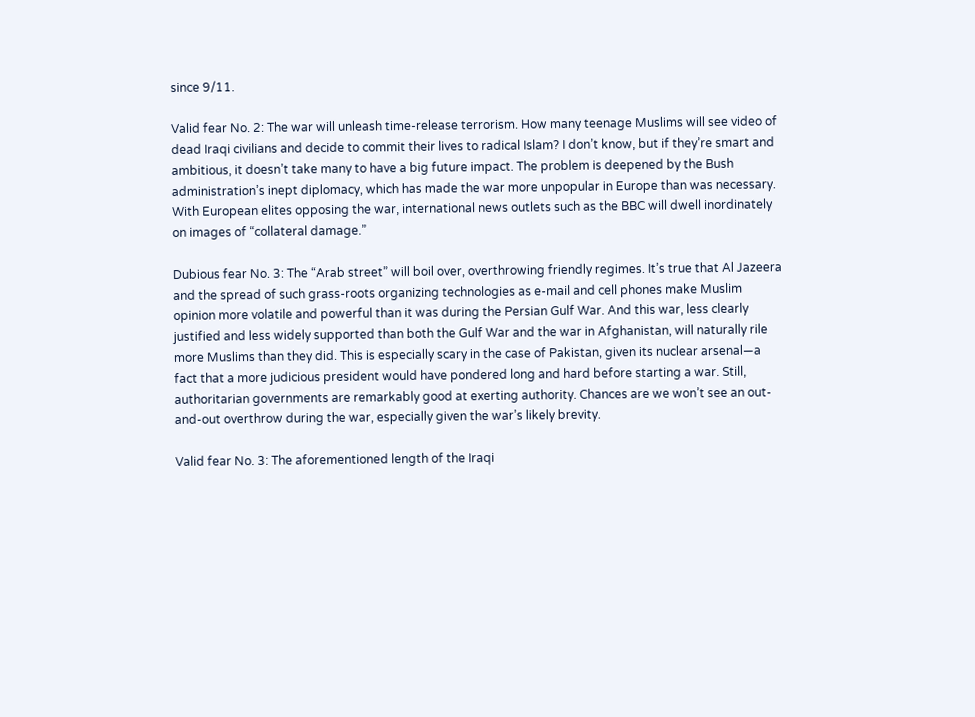since 9/11.

Valid fear No. 2: The war will unleash time-release terrorism. How many teenage Muslims will see video of dead Iraqi civilians and decide to commit their lives to radical Islam? I don’t know, but if they’re smart and ambitious, it doesn’t take many to have a big future impact. The problem is deepened by the Bush administration’s inept diplomacy, which has made the war more unpopular in Europe than was necessary. With European elites opposing the war, international news outlets such as the BBC will dwell inordinately on images of “collateral damage.”

Dubious fear No. 3: The “Arab street” will boil over, overthrowing friendly regimes. It’s true that Al Jazeera and the spread of such grass-roots organizing technologies as e-mail and cell phones make Muslim opinion more volatile and powerful than it was during the Persian Gulf War. And this war, less clearly justified and less widely supported than both the Gulf War and the war in Afghanistan, will naturally rile more Muslims than they did. This is especially scary in the case of Pakistan, given its nuclear arsenal—a fact that a more judicious president would have pondered long and hard before starting a war. Still, authoritarian governments are remarkably good at exerting authority. Chances are we won’t see an out-and-out overthrow during the war, especially given the war’s likely brevity.

Valid fear No. 3: The aforementioned length of the Iraqi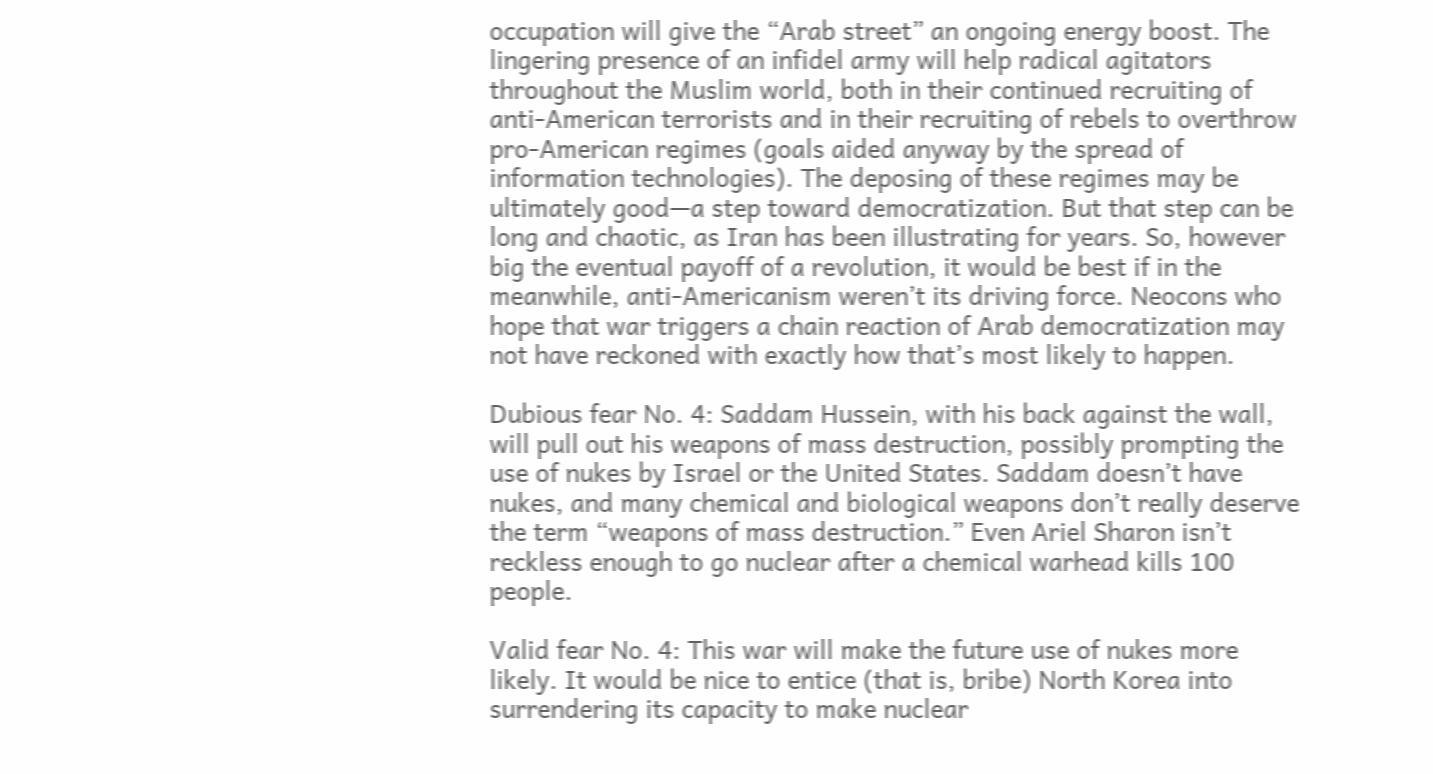occupation will give the “Arab street” an ongoing energy boost. The lingering presence of an infidel army will help radical agitators throughout the Muslim world, both in their continued recruiting of anti-American terrorists and in their recruiting of rebels to overthrow pro-American regimes (goals aided anyway by the spread of information technologies). The deposing of these regimes may be ultimately good—a step toward democratization. But that step can be long and chaotic, as Iran has been illustrating for years. So, however big the eventual payoff of a revolution, it would be best if in the meanwhile, anti-Americanism weren’t its driving force. Neocons who hope that war triggers a chain reaction of Arab democratization may not have reckoned with exactly how that’s most likely to happen.

Dubious fear No. 4: Saddam Hussein, with his back against the wall, will pull out his weapons of mass destruction, possibly prompting the use of nukes by Israel or the United States. Saddam doesn’t have nukes, and many chemical and biological weapons don’t really deserve the term “weapons of mass destruction.” Even Ariel Sharon isn’t reckless enough to go nuclear after a chemical warhead kills 100 people.

Valid fear No. 4: This war will make the future use of nukes more likely. It would be nice to entice (that is, bribe) North Korea into surrendering its capacity to make nuclear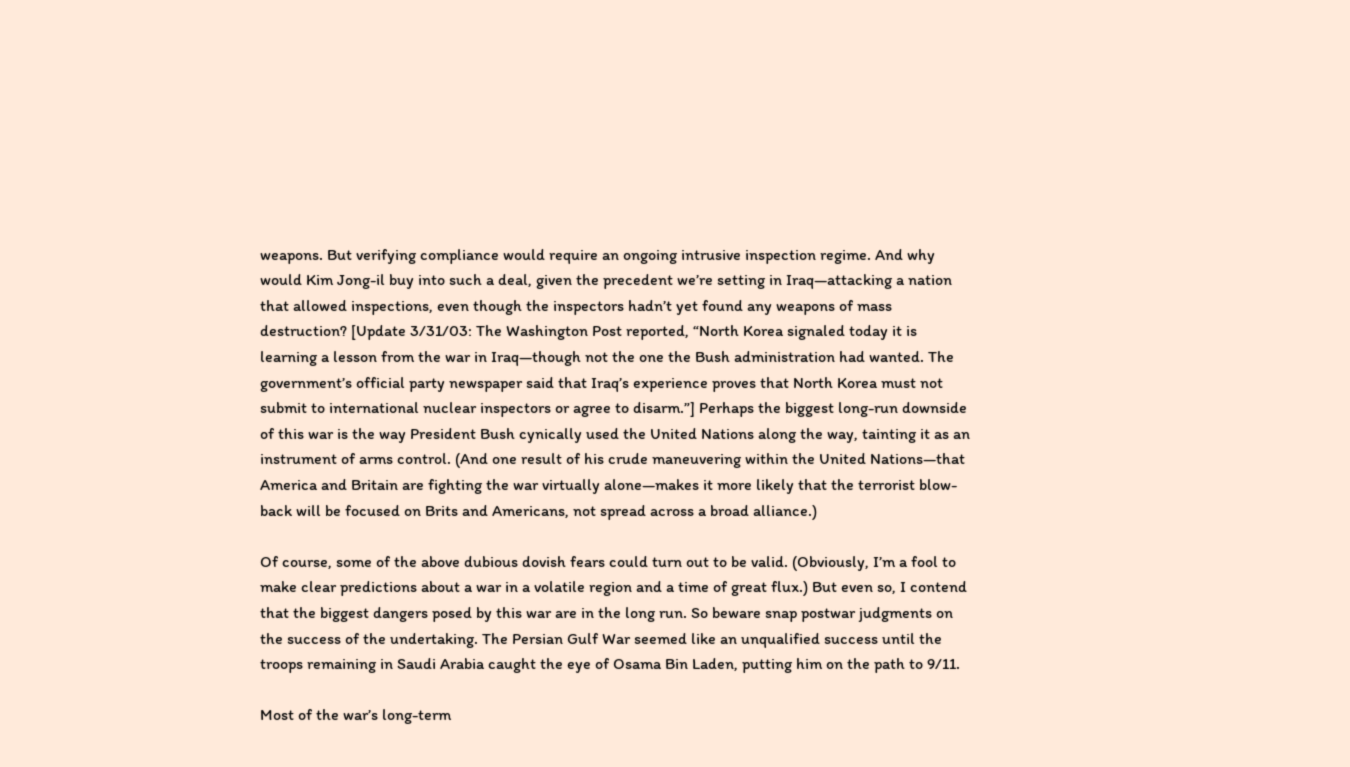weapons. But verifying compliance would require an ongoing intrusive inspection regime. And why would Kim Jong-il buy into such a deal, given the precedent we’re setting in Iraq—attacking a nation that allowed inspections, even though the inspectors hadn’t yet found any weapons of mass destruction? [Update 3/31/03: The Washington Post reported, “North Korea signaled today it is learning a lesson from the war in Iraq—though not the one the Bush administration had wanted. The government’s official party newspaper said that Iraq’s experience proves that North Korea must not submit to international nuclear inspectors or agree to disarm.”] Perhaps the biggest long-run downside of this war is the way President Bush cynically used the United Nations along the way, tainting it as an instrument of arms control. (And one result of his crude maneuvering within the United Nations—that America and Britain are fighting the war virtually alone—makes it more likely that the terrorist blow-back will be focused on Brits and Americans, not spread across a broad alliance.)

Of course, some of the above dubious dovish fears could turn out to be valid. (Obviously, I’m a fool to make clear predictions about a war in a volatile region and a time of great flux.) But even so, I contend that the biggest dangers posed by this war are in the long run. So beware snap postwar judgments on the success of the undertaking. The Persian Gulf War seemed like an unqualified success until the troops remaining in Saudi Arabia caught the eye of Osama Bin Laden, putting him on the path to 9/11.

Most of the war’s long-term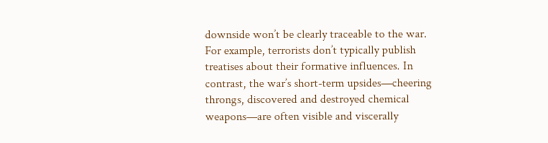downside won’t be clearly traceable to the war. For example, terrorists don’t typically publish treatises about their formative influences. In contrast, the war’s short-term upsides—cheering throngs, discovered and destroyed chemical weapons—are often visible and viscerally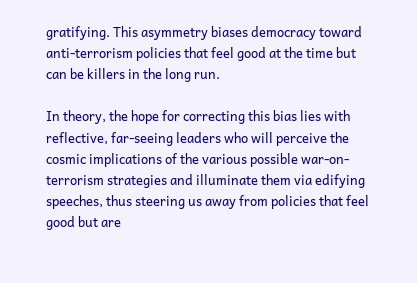gratifying. This asymmetry biases democracy toward anti-terrorism policies that feel good at the time but can be killers in the long run.

In theory, the hope for correcting this bias lies with reflective, far-seeing leaders who will perceive the cosmic implications of the various possible war-on-terrorism strategies and illuminate them via edifying speeches, thus steering us away from policies that feel good but are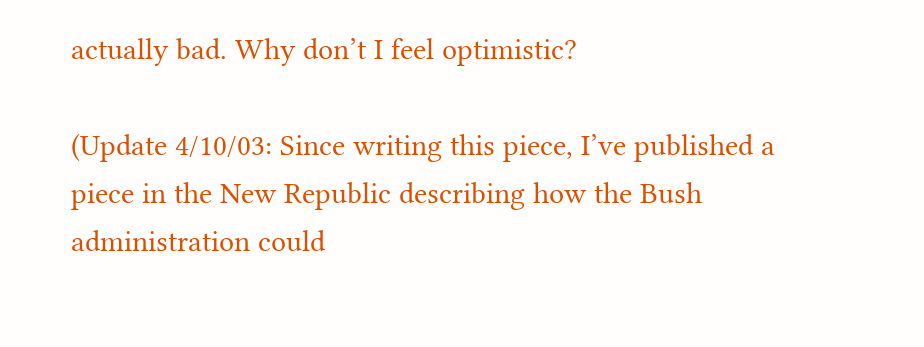actually bad. Why don’t I feel optimistic?

(Update 4/10/03: Since writing this piece, I’ve published a piece in the New Republic describing how the Bush administration could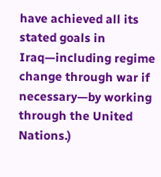have achieved all its stated goals in Iraq—including regime change through war if necessary—by working through the United Nations.)